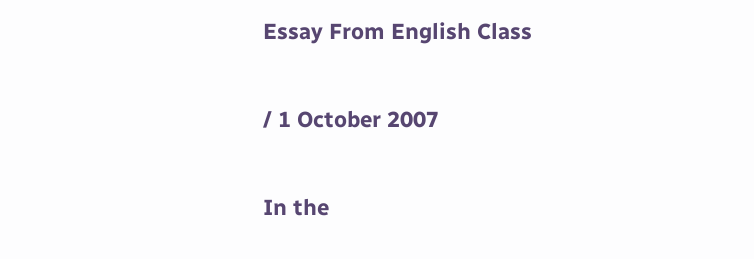Essay From English Class

/ 1 October 2007

In the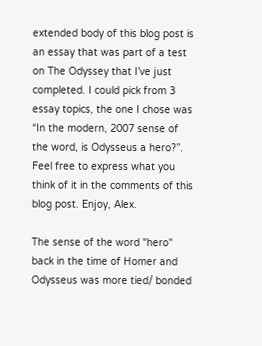extended body of this blog post is an essay that was part of a test on The Odyssey that I’ve just completed. I could pick from 3 essay topics, the one I chose was “In the modern, 2007 sense of the word, is Odysseus a hero?”. Feel free to express what you think of it in the comments of this blog post. Enjoy, Alex.

The sense of the word "hero" back in the time of Homer and Odysseus was more tied/ bonded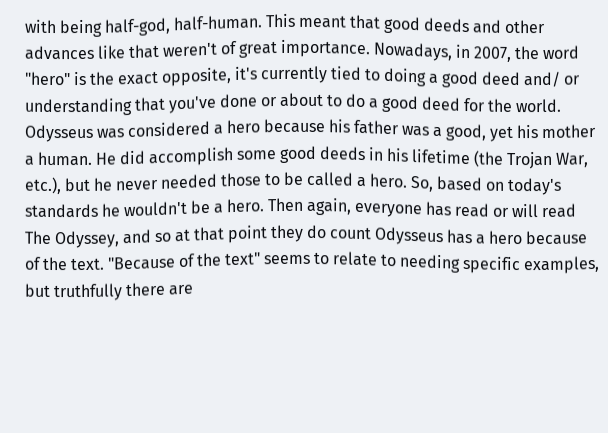with being half-god, half-human. This meant that good deeds and other advances like that weren't of great importance. Nowadays, in 2007, the word "hero" is the exact opposite, it's currently tied to doing a good deed and/ or understanding that you've done or about to do a good deed for the world. Odysseus was considered a hero because his father was a good, yet his mother a human. He did accomplish some good deeds in his lifetime (the Trojan War, etc.), but he never needed those to be called a hero. So, based on today's standards he wouldn't be a hero. Then again, everyone has read or will read The Odyssey, and so at that point they do count Odysseus has a hero because of the text. "Because of the text" seems to relate to needing specific examples, but truthfully there are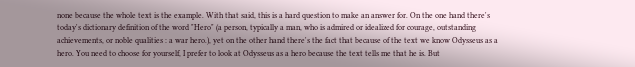none because the whole text is the example. With that said, this is a hard question to make an answer for. On the one hand there's today's dictionary definition of the word "Hero" (a person, typically a man, who is admired or idealized for courage, outstanding achievements, or noble qualities : a war hero.), yet on the other hand there's the fact that because of the text we know Odysseus as a hero. You need to choose for yourself, I prefer to look at Odysseus as a hero because the text tells me that he is. But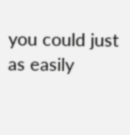you could just as easily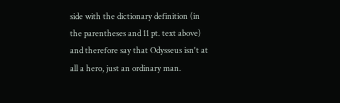side with the dictionary definition (in the parentheses and 11 pt. text above) and therefore say that Odysseus isn't at all a hero, just an ordinary man.